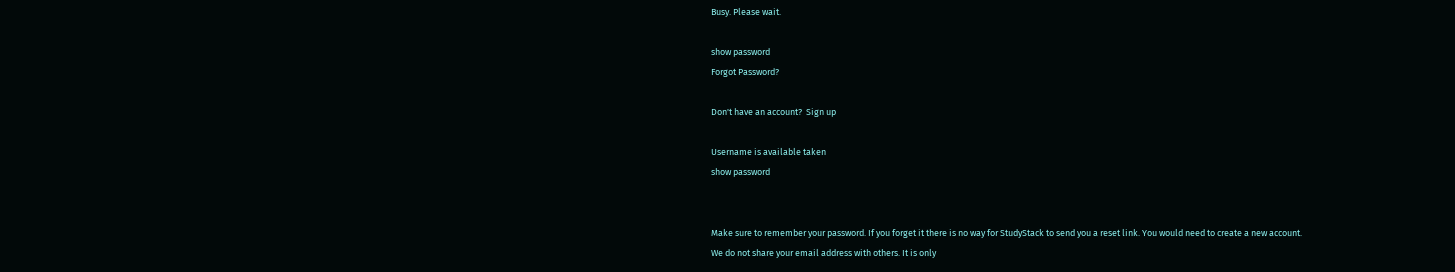Busy. Please wait.

show password
Forgot Password?

Don't have an account?  Sign up

Username is available taken
show password


Make sure to remember your password. If you forget it there is no way for StudyStack to send you a reset link. You would need to create a new account.
We do not share your email address with others. It is only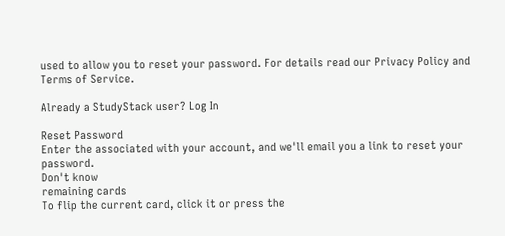used to allow you to reset your password. For details read our Privacy Policy and Terms of Service.

Already a StudyStack user? Log In

Reset Password
Enter the associated with your account, and we'll email you a link to reset your password.
Don't know
remaining cards
To flip the current card, click it or press the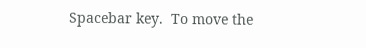Spacebar key.  To move the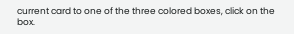current card to one of the three colored boxes, click on the box.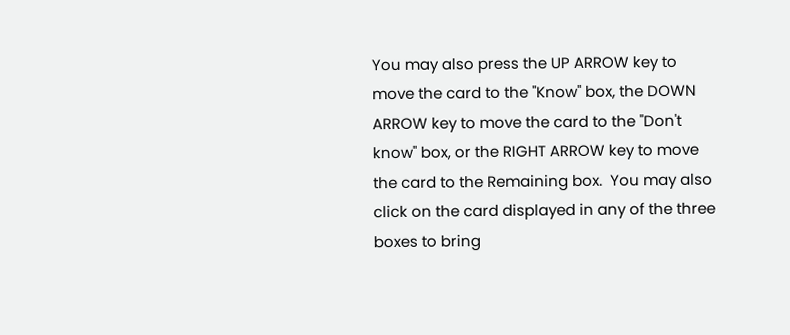You may also press the UP ARROW key to move the card to the "Know" box, the DOWN ARROW key to move the card to the "Don't know" box, or the RIGHT ARROW key to move the card to the Remaining box.  You may also click on the card displayed in any of the three boxes to bring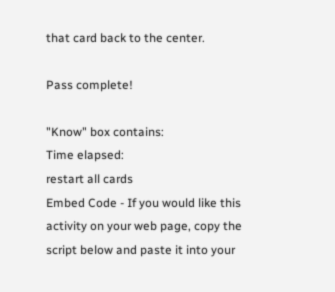that card back to the center.

Pass complete!

"Know" box contains:
Time elapsed:
restart all cards
Embed Code - If you would like this activity on your web page, copy the script below and paste it into your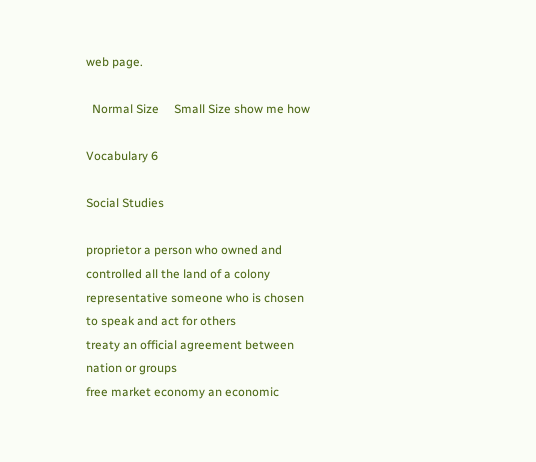web page.

  Normal Size     Small Size show me how

Vocabulary 6

Social Studies

proprietor a person who owned and controlled all the land of a colony
representative someone who is chosen to speak and act for others
treaty an official agreement between nation or groups
free market economy an economic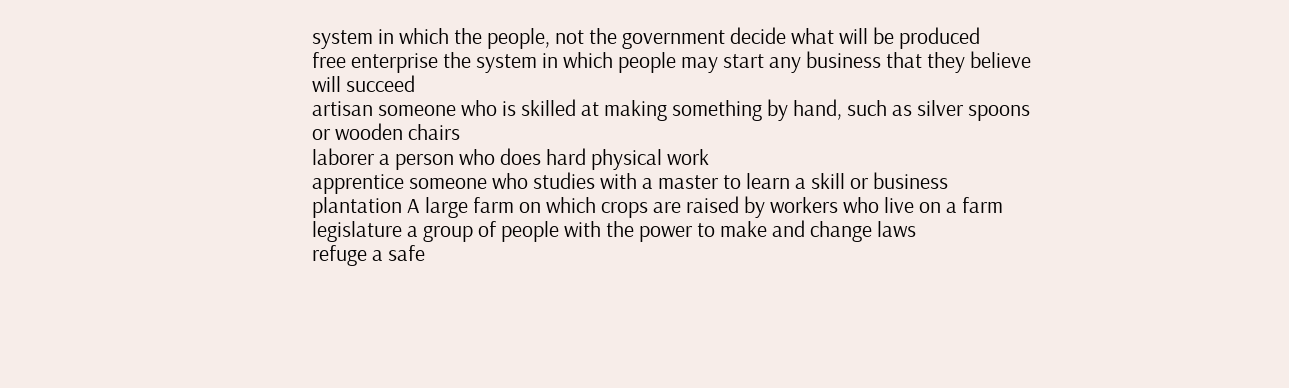system in which the people, not the government decide what will be produced
free enterprise the system in which people may start any business that they believe will succeed
artisan someone who is skilled at making something by hand, such as silver spoons or wooden chairs
laborer a person who does hard physical work
apprentice someone who studies with a master to learn a skill or business
plantation A large farm on which crops are raised by workers who live on a farm
legislature a group of people with the power to make and change laws
refuge a safe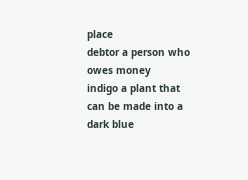place
debtor a person who owes money
indigo a plant that can be made into a dark blue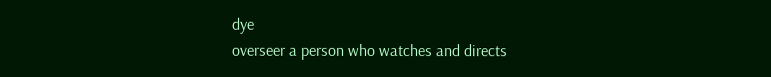dye
overseer a person who watches and directs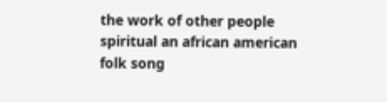the work of other people
spiritual an african american folk song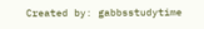Created by: gabbsstudytime